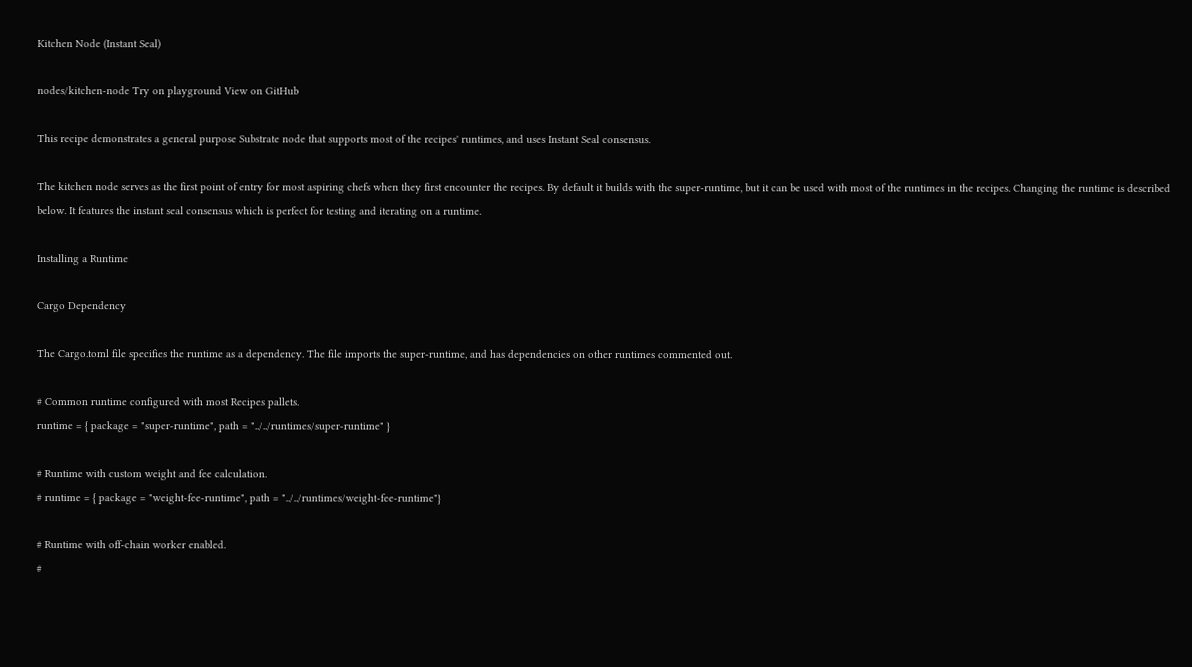Kitchen Node (Instant Seal)

nodes/kitchen-node Try on playground View on GitHub

This recipe demonstrates a general purpose Substrate node that supports most of the recipes' runtimes, and uses Instant Seal consensus.

The kitchen node serves as the first point of entry for most aspiring chefs when they first encounter the recipes. By default it builds with the super-runtime, but it can be used with most of the runtimes in the recipes. Changing the runtime is described below. It features the instant seal consensus which is perfect for testing and iterating on a runtime.

Installing a Runtime

Cargo Dependency

The Cargo.toml file specifies the runtime as a dependency. The file imports the super-runtime, and has dependencies on other runtimes commented out.

# Common runtime configured with most Recipes pallets.
runtime = { package = "super-runtime", path = "../../runtimes/super-runtime" }

# Runtime with custom weight and fee calculation.
# runtime = { package = "weight-fee-runtime", path = "../../runtimes/weight-fee-runtime"}

# Runtime with off-chain worker enabled.
#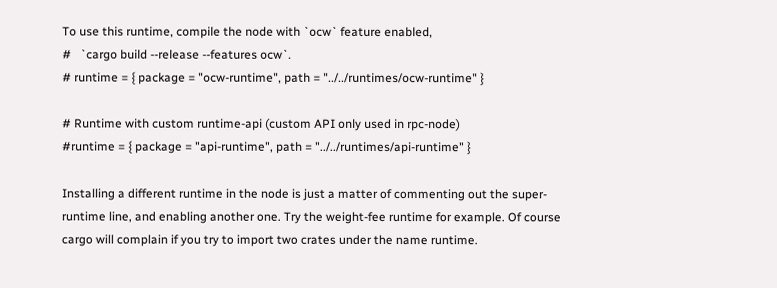To use this runtime, compile the node with `ocw` feature enabled,
#   `cargo build --release --features ocw`.
# runtime = { package = "ocw-runtime", path = "../../runtimes/ocw-runtime" }

# Runtime with custom runtime-api (custom API only used in rpc-node)
#runtime = { package = "api-runtime", path = "../../runtimes/api-runtime" }

Installing a different runtime in the node is just a matter of commenting out the super-runtime line, and enabling another one. Try the weight-fee runtime for example. Of course cargo will complain if you try to import two crates under the name runtime.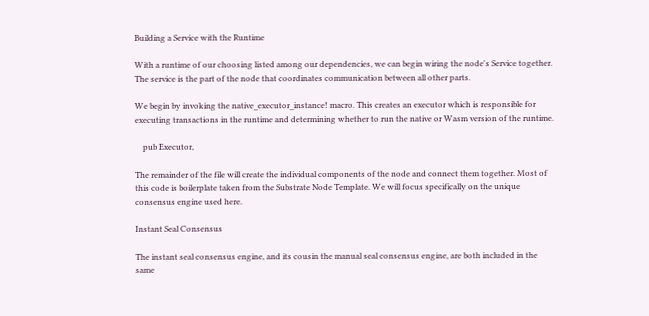Building a Service with the Runtime

With a runtime of our choosing listed among our dependencies, we can begin wiring the node's Service together. The service is the part of the node that coordinates communication between all other parts.

We begin by invoking the native_executor_instance! macro. This creates an executor which is responsible for executing transactions in the runtime and determining whether to run the native or Wasm version of the runtime.

    pub Executor,

The remainder of the file will create the individual components of the node and connect them together. Most of this code is boilerplate taken from the Substrate Node Template. We will focus specifically on the unique consensus engine used here.

Instant Seal Consensus

The instant seal consensus engine, and its cousin the manual seal consensus engine, are both included in the same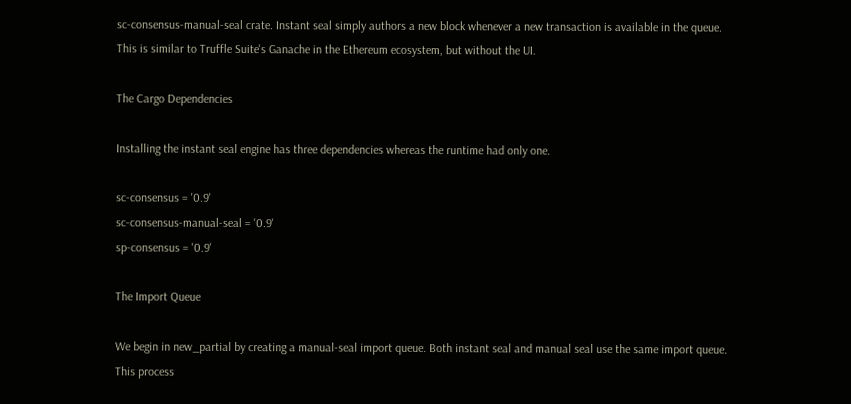sc-consensus-manual-seal crate. Instant seal simply authors a new block whenever a new transaction is available in the queue. This is similar to Truffle Suite's Ganache in the Ethereum ecosystem, but without the UI.

The Cargo Dependencies

Installing the instant seal engine has three dependencies whereas the runtime had only one.

sc-consensus = '0.9'
sc-consensus-manual-seal = '0.9'
sp-consensus = '0.9'

The Import Queue

We begin in new_partial by creating a manual-seal import queue. Both instant seal and manual seal use the same import queue. This process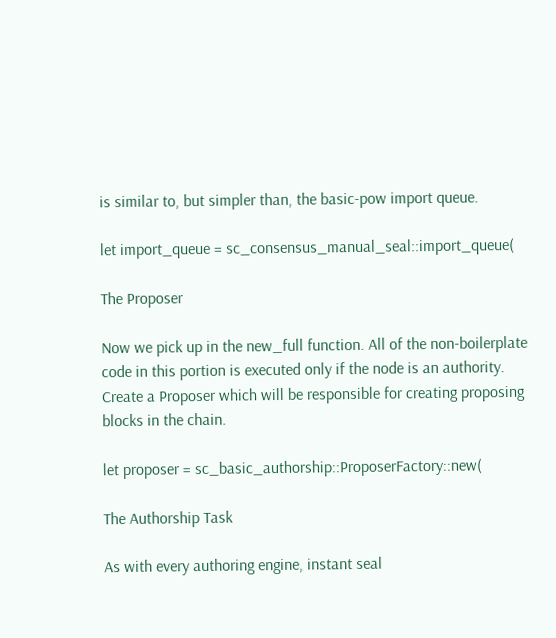is similar to, but simpler than, the basic-pow import queue.

let import_queue = sc_consensus_manual_seal::import_queue(

The Proposer

Now we pick up in the new_full function. All of the non-boilerplate code in this portion is executed only if the node is an authority. Create a Proposer which will be responsible for creating proposing blocks in the chain.

let proposer = sc_basic_authorship::ProposerFactory::new(

The Authorship Task

As with every authoring engine, instant seal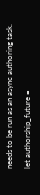needs to be run as an async authoring task.

let authorship_future =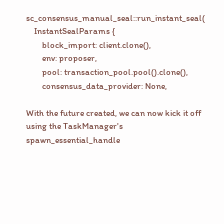sc_consensus_manual_seal::run_instant_seal(
    InstantSealParams {
        block_import: client.clone(),
        env: proposer,
        pool: transaction_pool.pool().clone(),
        consensus_data_provider: None,

With the future created, we can now kick it off using the TaskManager's spawn_essential_handle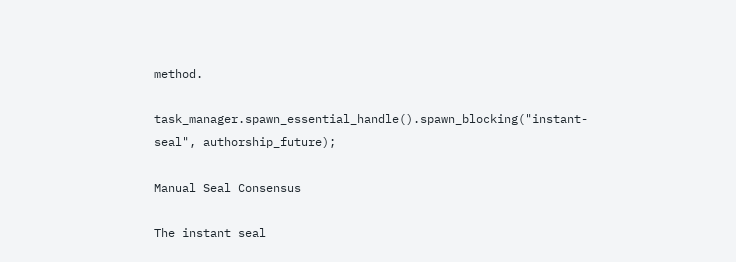method.

task_manager.spawn_essential_handle().spawn_blocking("instant-seal", authorship_future);

Manual Seal Consensus

The instant seal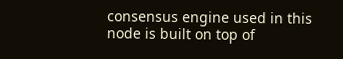consensus engine used in this node is built on top of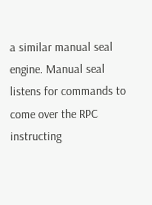a similar manual seal engine. Manual seal listens for commands to come over the RPC instructing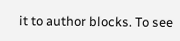it to author blocks. To see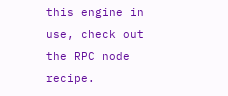this engine in use, check out the RPC node recipe.